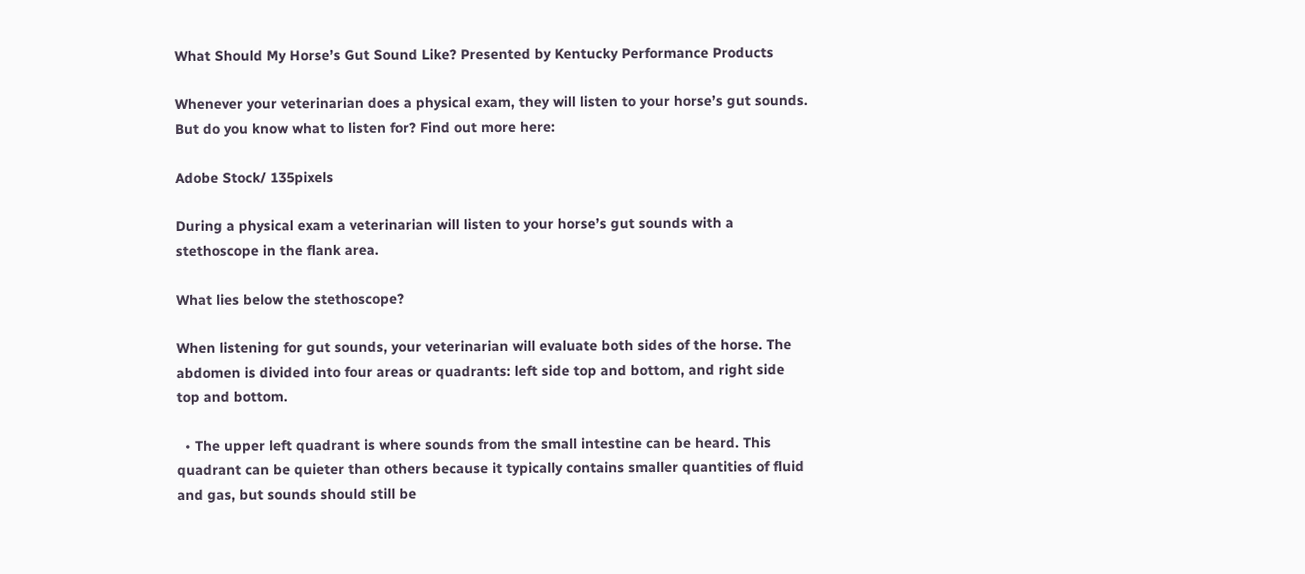What Should My Horse’s Gut Sound Like? Presented by Kentucky Performance Products

Whenever your veterinarian does a physical exam, they will listen to your horse’s gut sounds. But do you know what to listen for? Find out more here:

Adobe Stock/ 135pixels

During a physical exam a veterinarian will listen to your horse’s gut sounds with a stethoscope in the flank area.

What lies below the stethoscope?

When listening for gut sounds, your veterinarian will evaluate both sides of the horse. The abdomen is divided into four areas or quadrants: left side top and bottom, and right side top and bottom.

  • The upper left quadrant is where sounds from the small intestine can be heard. This quadrant can be quieter than others because it typically contains smaller quantities of fluid and gas, but sounds should still be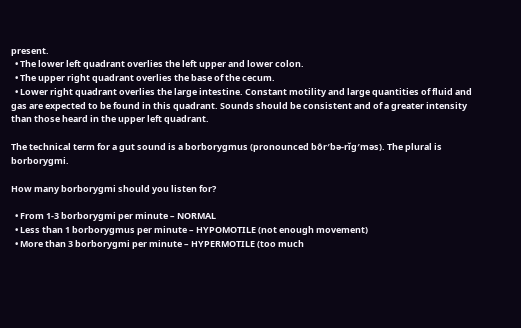present.
  • The lower left quadrant overlies the left upper and lower colon.
  • The upper right quadrant overlies the base of the cecum.
  • Lower right quadrant overlies the large intestine. Constant motility and large quantities of fluid and gas are expected to be found in this quadrant. Sounds should be consistent and of a greater intensity than those heard in the upper left quadrant.

The technical term for a gut sound is a borborygmus (pronounced bôr′bə-rĭg′məs). The plural is borborygmi.

How many borborygmi should you listen for?

  • From 1-3 borborygmi per minute – NORMAL
  • Less than 1 borborygmus per minute – HYPOMOTILE (not enough movement)
  • More than 3 borborygmi per minute – HYPERMOTILE (too much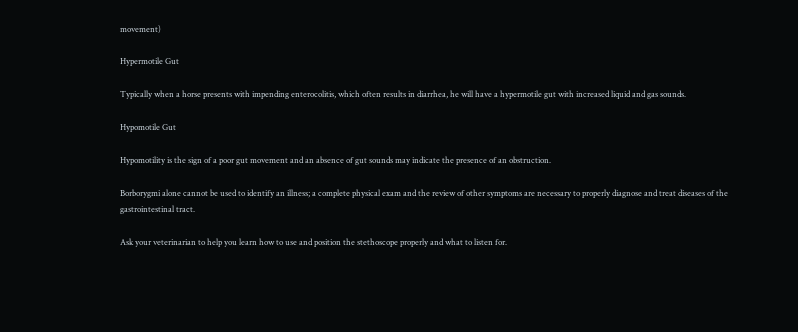movement)

Hypermotile Gut

Typically when a horse presents with impending enterocolitis, which often results in diarrhea, he will have a hypermotile gut with increased liquid and gas sounds.

Hypomotile Gut

Hypomotility is the sign of a poor gut movement and an absence of gut sounds may indicate the presence of an obstruction.

Borborygmi alone cannot be used to identify an illness; a complete physical exam and the review of other symptoms are necessary to properly diagnose and treat diseases of the gastrointestinal tract.

Ask your veterinarian to help you learn how to use and position the stethoscope properly and what to listen for.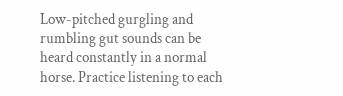Low-pitched gurgling and rumbling gut sounds can be heard constantly in a normal horse. Practice listening to each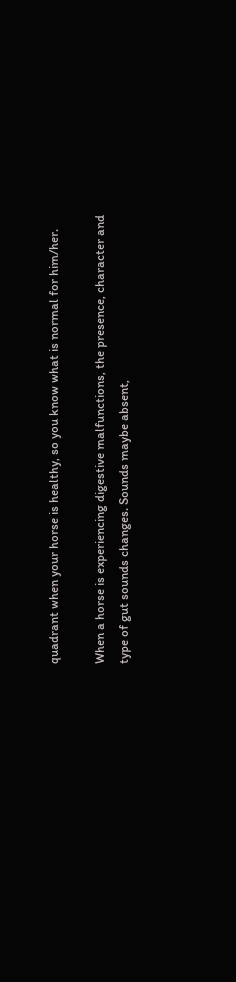quadrant when your horse is healthy, so you know what is normal for him/her.

When a horse is experiencing digestive malfunctions, the presence, character and type of gut sounds changes. Sounds maybe absent,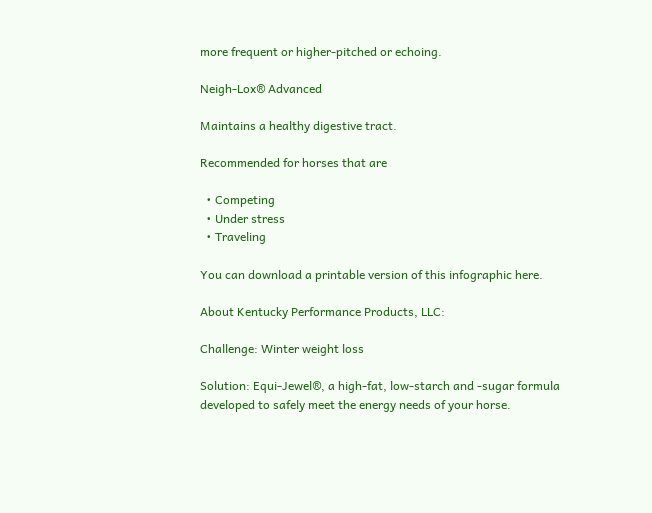more frequent or higher-pitched or echoing.

Neigh-Lox® Advanced

Maintains a healthy digestive tract.

Recommended for horses that are

  • Competing
  • Under stress
  • Traveling

You can download a printable version of this infographic here.

About Kentucky Performance Products, LLC:

Challenge: Winter weight loss

Solution: Equi-Jewel®, a high-fat, low-starch and -sugar formula developed to safely meet the energy needs of your horse.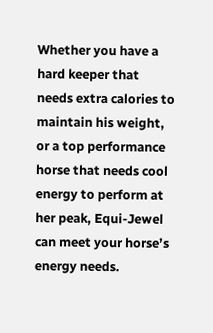Whether you have a hard keeper that needs extra calories to maintain his weight, or a top performance horse that needs cool energy to perform at her peak, Equi-Jewel can meet your horse’s energy needs.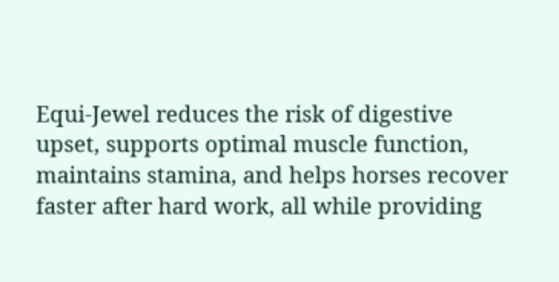Equi-Jewel reduces the risk of digestive upset, supports optimal muscle function, maintains stamina, and helps horses recover faster after hard work, all while providing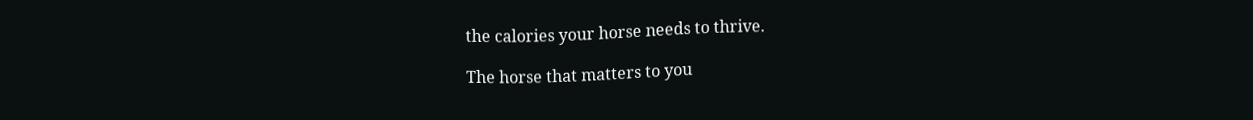the calories your horse needs to thrive.

The horse that matters to you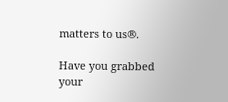matters to us®.

Have you grabbed your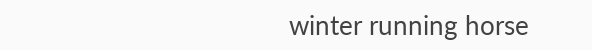winter running horse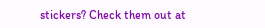stickers? Check them out at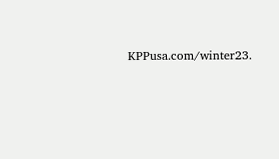KPPusa.com/winter23.